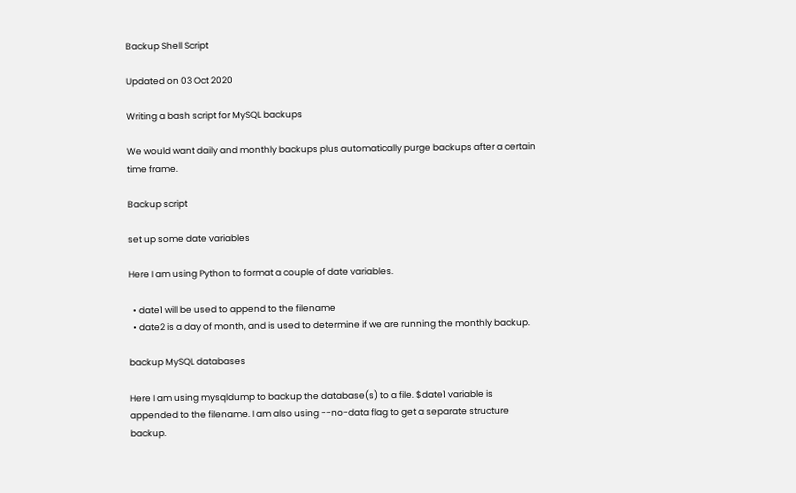Backup Shell Script

Updated on 03 Oct 2020

Writing a bash script for MySQL backups

We would want daily and monthly backups plus automatically purge backups after a certain time frame.

Backup script

set up some date variables

Here I am using Python to format a couple of date variables.

  • date1 will be used to append to the filename
  • date2 is a day of month, and is used to determine if we are running the monthly backup.

backup MySQL databases

Here I am using mysqldump to backup the database(s) to a file. $date1 variable is appended to the filename. I am also using --no-data flag to get a separate structure backup.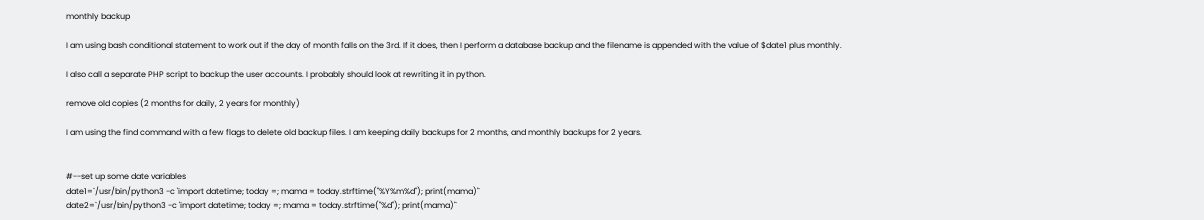monthly backup

I am using bash conditional statement to work out if the day of month falls on the 3rd. If it does, then I perform a database backup and the filename is appended with the value of $date1 plus monthly.

I also call a separate PHP script to backup the user accounts. I probably should look at rewriting it in python.

remove old copies (2 months for daily, 2 years for monthly)

I am using the find command with a few flags to delete old backup files. I am keeping daily backups for 2 months, and monthly backups for 2 years.


#--set up some date variables
date1=`/usr/bin/python3 -c 'import datetime; today =; mama = today.strftime("%Y%m%d"); print(mama)'`
date2=`/usr/bin/python3 -c 'import datetime; today =; mama = today.strftime("%d"); print(mama)'`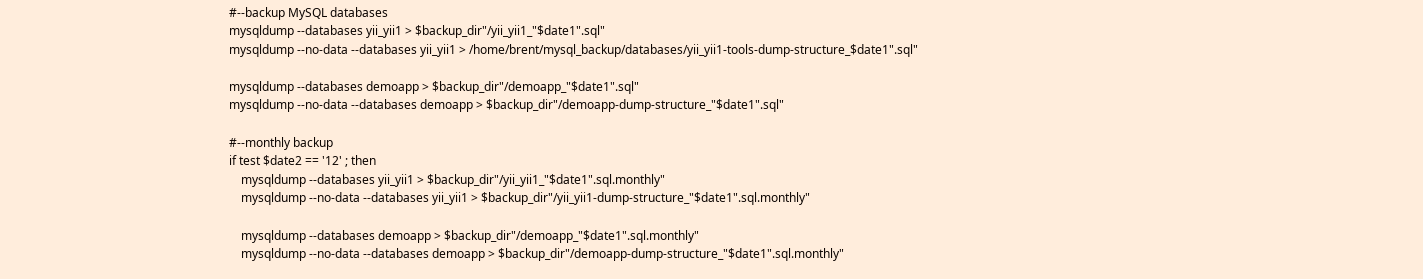#--backup MySQL databases
mysqldump --databases yii_yii1 > $backup_dir"/yii_yii1_"$date1".sql"
mysqldump --no-data --databases yii_yii1 > /home/brent/mysql_backup/databases/yii_yii1-tools-dump-structure_$date1".sql"

mysqldump --databases demoapp > $backup_dir"/demoapp_"$date1".sql"
mysqldump --no-data --databases demoapp > $backup_dir"/demoapp-dump-structure_"$date1".sql"

#--monthly backup
if test $date2 == '12' ; then
    mysqldump --databases yii_yii1 > $backup_dir"/yii_yii1_"$date1".sql.monthly"
    mysqldump --no-data --databases yii_yii1 > $backup_dir"/yii_yii1-dump-structure_"$date1".sql.monthly"

    mysqldump --databases demoapp > $backup_dir"/demoapp_"$date1".sql.monthly"
    mysqldump --no-data --databases demoapp > $backup_dir"/demoapp-dump-structure_"$date1".sql.monthly"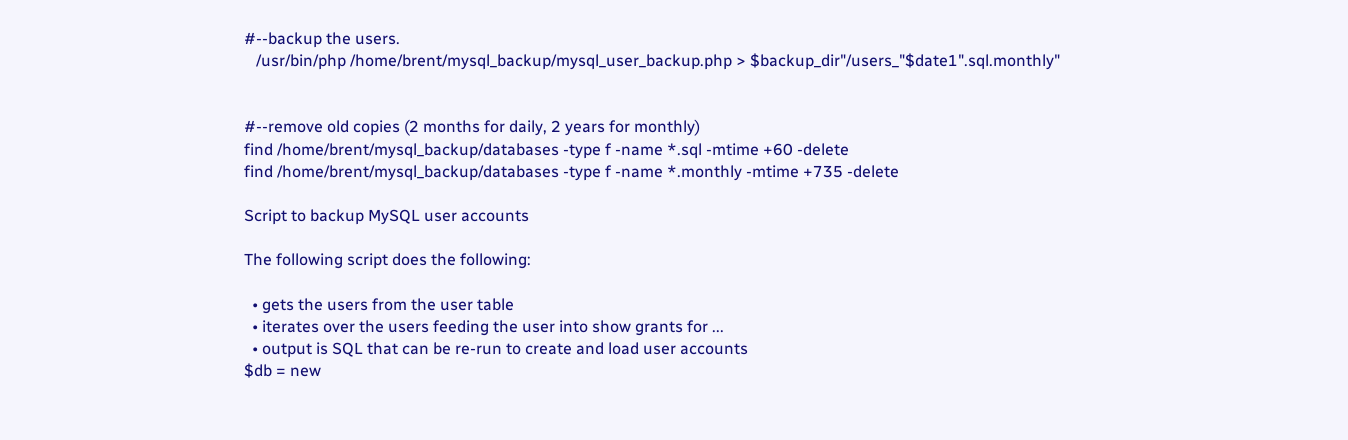#--backup the users.
   /usr/bin/php /home/brent/mysql_backup/mysql_user_backup.php > $backup_dir"/users_"$date1".sql.monthly"


#--remove old copies (2 months for daily, 2 years for monthly)
find /home/brent/mysql_backup/databases -type f -name *.sql -mtime +60 -delete
find /home/brent/mysql_backup/databases -type f -name *.monthly -mtime +735 -delete

Script to backup MySQL user accounts

The following script does the following:

  • gets the users from the user table
  • iterates over the users feeding the user into show grants for ...
  • output is SQL that can be re-run to create and load user accounts
$db = new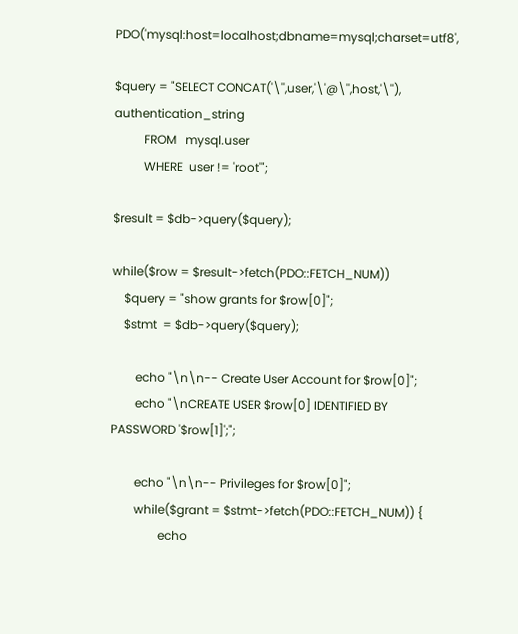PDO('mysql:host=localhost;dbname=mysql;charset=utf8',

$query = "SELECT CONCAT('\'',user,'\'@\'',host,'\''), authentication_string
          FROM   mysql.user
          WHERE  user != 'root'";

$result = $db->query($query);

while($row = $result->fetch(PDO::FETCH_NUM))
    $query = "show grants for $row[0]";
    $stmt  = $db->query($query);

        echo "\n\n-- Create User Account for $row[0]";
        echo "\nCREATE USER $row[0] IDENTIFIED BY PASSWORD '$row[1]';";

        echo "\n\n-- Privileges for $row[0]";
        while($grant = $stmt->fetch(PDO::FETCH_NUM)) {
                echo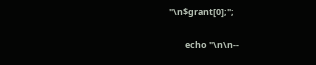"\n$grant[0];";

        echo "\n\n--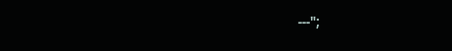---";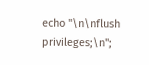echo "\n\nflush privileges;\n";